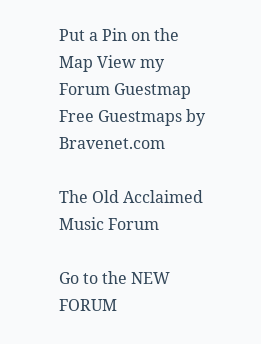Put a Pin on the Map View my Forum Guestmap
Free Guestmaps by Bravenet.com

The Old Acclaimed Music Forum

Go to the NEW FORUM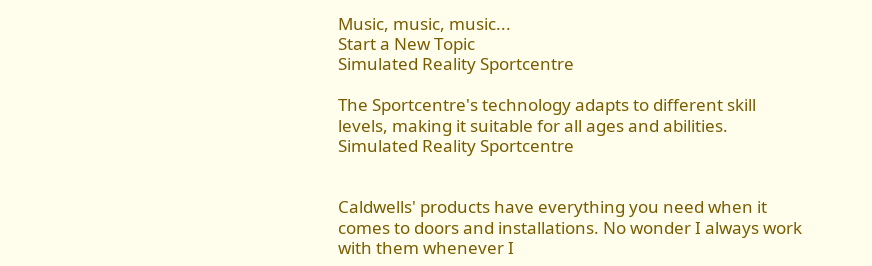Music, music, music...
Start a New Topic
Simulated Reality Sportcentre

The Sportcentre's technology adapts to different skill levels, making it suitable for all ages and abilities. Simulated Reality Sportcentre


Caldwells' products have everything you need when it comes to doors and installations. No wonder I always work with them whenever I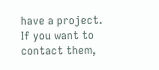have a project. If you want to contact them,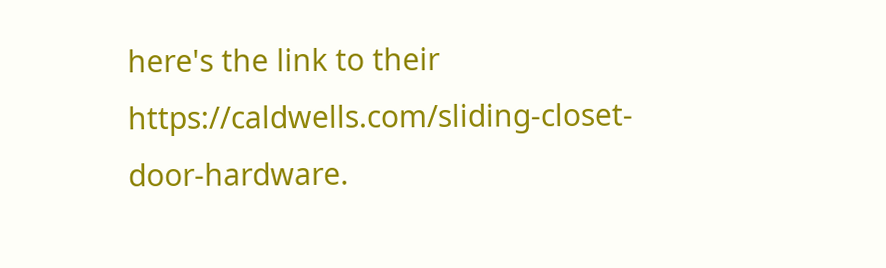here's the link to their https://caldwells.com/sliding-closet-door-hardware.